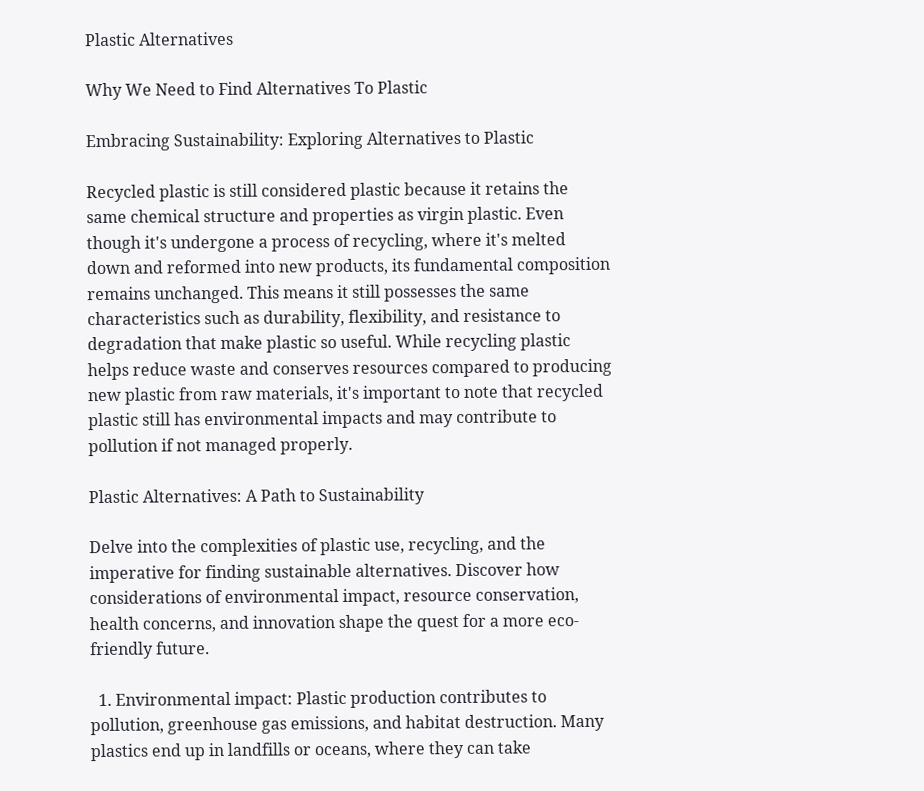Plastic Alternatives

Why We Need to Find Alternatives To Plastic

Embracing Sustainability: Exploring Alternatives to Plastic

Recycled plastic is still considered plastic because it retains the same chemical structure and properties as virgin plastic. Even though it's undergone a process of recycling, where it's melted down and reformed into new products, its fundamental composition remains unchanged. This means it still possesses the same characteristics such as durability, flexibility, and resistance to degradation that make plastic so useful. While recycling plastic helps reduce waste and conserves resources compared to producing new plastic from raw materials, it's important to note that recycled plastic still has environmental impacts and may contribute to pollution if not managed properly.

Plastic Alternatives: A Path to Sustainability

Delve into the complexities of plastic use, recycling, and the imperative for finding sustainable alternatives. Discover how considerations of environmental impact, resource conservation, health concerns, and innovation shape the quest for a more eco-friendly future.

  1. Environmental impact: Plastic production contributes to pollution, greenhouse gas emissions, and habitat destruction. Many plastics end up in landfills or oceans, where they can take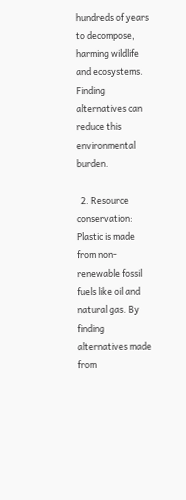hundreds of years to decompose, harming wildlife and ecosystems. Finding alternatives can reduce this environmental burden.

  2. Resource conservation: Plastic is made from non-renewable fossil fuels like oil and natural gas. By finding alternatives made from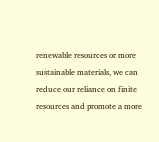renewable resources or more sustainable materials, we can reduce our reliance on finite resources and promote a more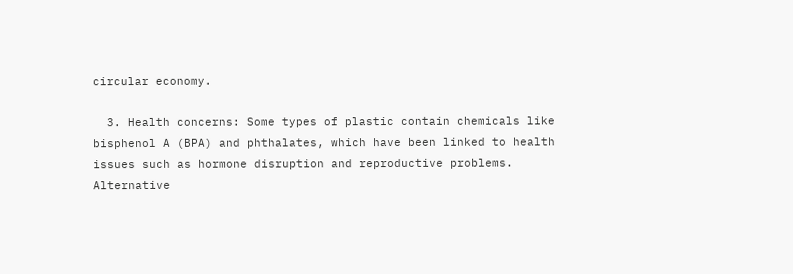circular economy.

  3. Health concerns: Some types of plastic contain chemicals like bisphenol A (BPA) and phthalates, which have been linked to health issues such as hormone disruption and reproductive problems. Alternative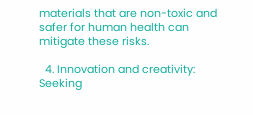materials that are non-toxic and safer for human health can mitigate these risks.

  4. Innovation and creativity: Seeking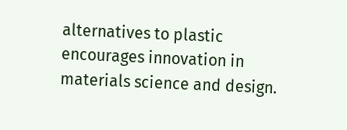alternatives to plastic encourages innovation in materials science and design.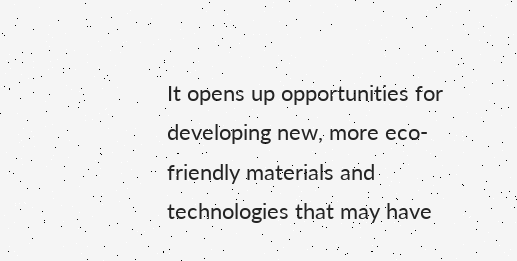It opens up opportunities for developing new, more eco-friendly materials and technologies that may have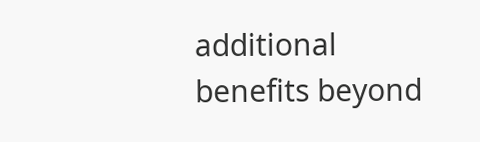additional benefits beyond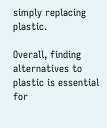simply replacing plastic.

Overall, finding alternatives to plastic is essential for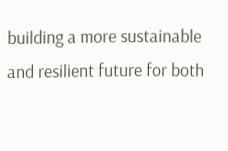building a more sustainable and resilient future for both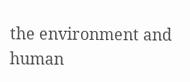the environment and human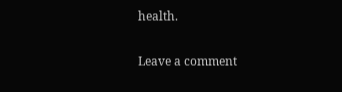health.

Leave a comment